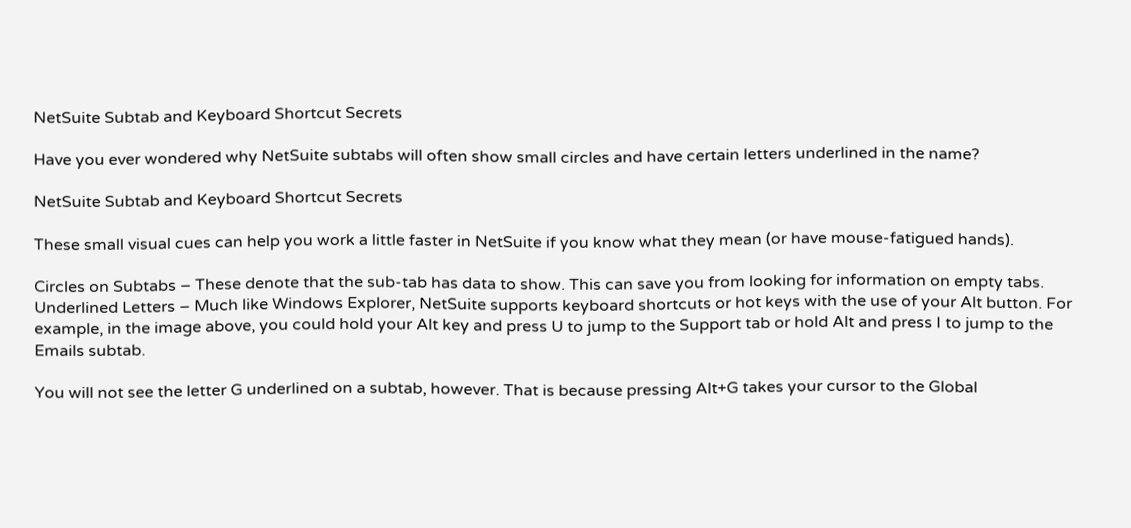NetSuite Subtab and Keyboard Shortcut Secrets

Have you ever wondered why NetSuite subtabs will often show small circles and have certain letters underlined in the name?

NetSuite Subtab and Keyboard Shortcut Secrets

These small visual cues can help you work a little faster in NetSuite if you know what they mean (or have mouse-fatigued hands).

Circles on Subtabs – These denote that the sub-tab has data to show. This can save you from looking for information on empty tabs.
Underlined Letters – Much like Windows Explorer, NetSuite supports keyboard shortcuts or hot keys with the use of your Alt button. For example, in the image above, you could hold your Alt key and press U to jump to the Support tab or hold Alt and press I to jump to the Emails subtab.

You will not see the letter G underlined on a subtab, however. That is because pressing Alt+G takes your cursor to the Global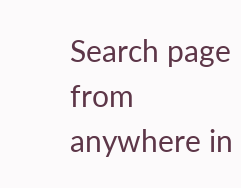Search page from anywhere in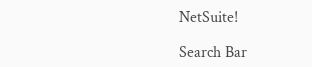NetSuite!

Search Bar